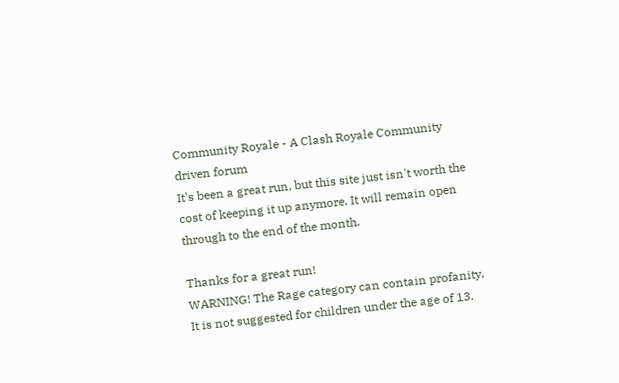Community Royale - A Clash Royale Community driven forum
It's been a great run, but this site just isn't worth the cost of keeping it up anymore. It will remain open through to the end of the month.

Thanks for a great run!
WARNING! The Rage category can contain profanity. It is not suggested for children under the age of 13.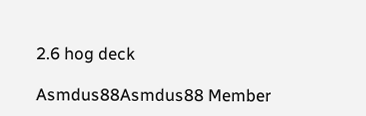2.6 hog deck

Asmdus88Asmdus88 Member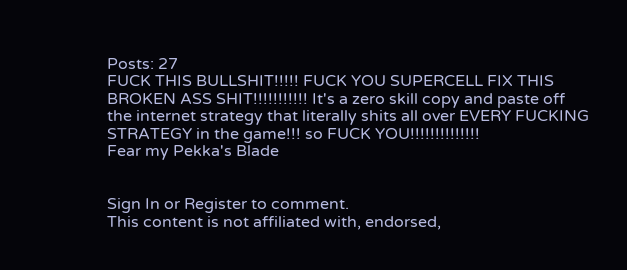Posts: 27
FUCK THIS BULLSHIT!!!!! FUCK YOU SUPERCELL FIX THIS BROKEN ASS SHIT!!!!!!!!!!! It's a zero skill copy and paste off the internet strategy that literally shits all over EVERY FUCKING STRATEGY in the game!!! so FUCK YOU!!!!!!!!!!!!!!
Fear my Pekka's Blade


Sign In or Register to comment.
This content is not affiliated with, endorsed,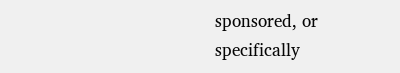sponsored, or specifically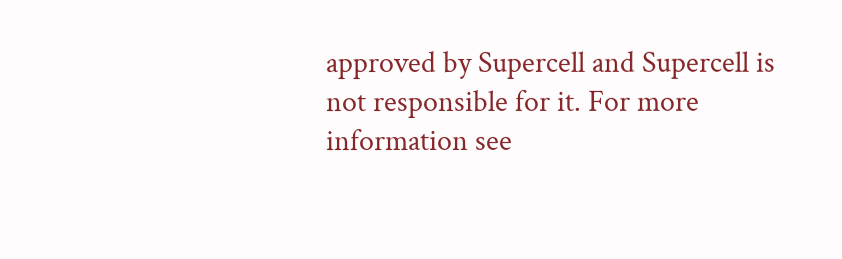approved by Supercell and Supercell is not responsible for it. For more information see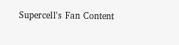Supercell's Fan Content